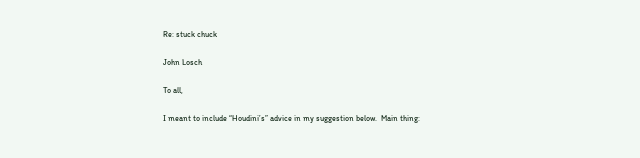Re: stuck chuck

John Losch

To all,

I meant to include “Houdini’s” advice in my suggestion below.  Main thing: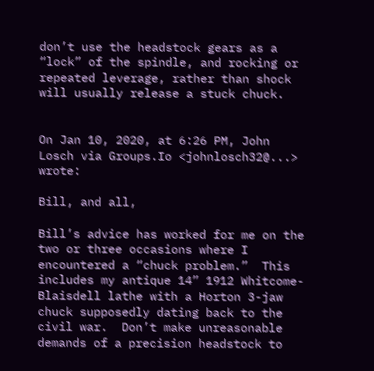don’t use the headstock gears as a “lock” of the spindle, and rocking or repeated leverage, rather than shock will usually release a stuck chuck.


On Jan 10, 2020, at 6:26 PM, John Losch via Groups.Io <johnlosch32@...> wrote:

Bill, and all,

Bill’s advice has worked for me on the two or three occasions where I encountered a “chuck problem.”  This includes my antique 14” 1912 Whitcome-Blaisdell lathe with a Horton 3-jaw chuck supposedly dating back to the civil war.  Don’t make unreasonable demands of a precision headstock to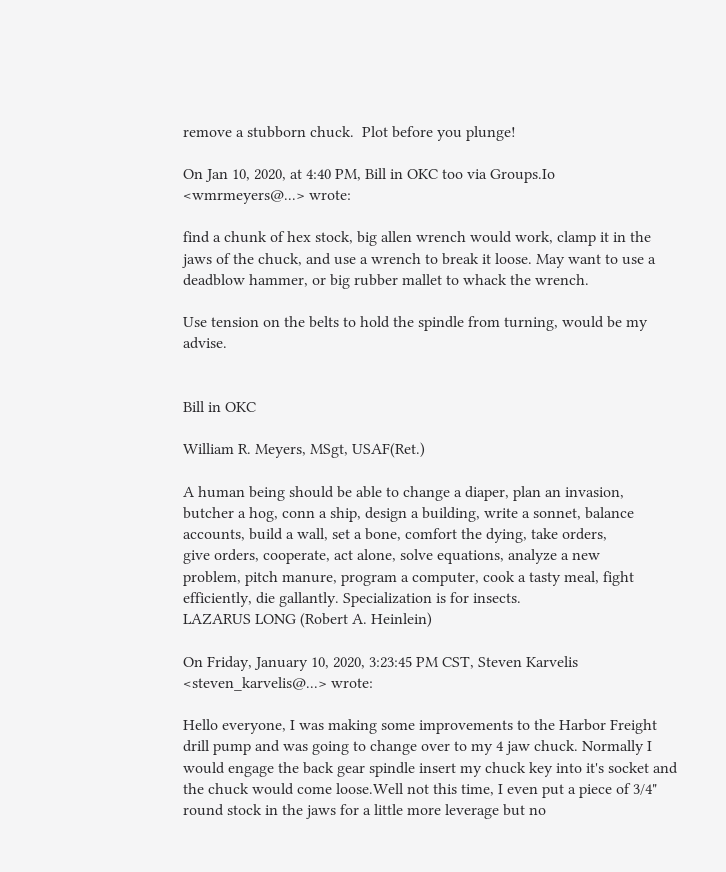remove a stubborn chuck.  Plot before you plunge!

On Jan 10, 2020, at 4:40 PM, Bill in OKC too via Groups.Io <wmrmeyers@...> wrote:

find a chunk of hex stock, big allen wrench would work, clamp it in the jaws of the chuck, and use a wrench to break it loose. May want to use a deadblow hammer, or big rubber mallet to whack the wrench.

Use tension on the belts to hold the spindle from turning, would be my advise.


Bill in OKC

William R. Meyers, MSgt, USAF(Ret.)

A human being should be able to change a diaper, plan an invasion,
butcher a hog, conn a ship, design a building, write a sonnet, balance
accounts, build a wall, set a bone, comfort the dying, take orders,
give orders, cooperate, act alone, solve equations, analyze a new
problem, pitch manure, program a computer, cook a tasty meal, fight
efficiently, die gallantly. Specialization is for insects.
LAZARUS LONG (Robert A. Heinlein)

On Friday, January 10, 2020, 3:23:45 PM CST, Steven Karvelis <steven_karvelis@...> wrote:

Hello everyone, I was making some improvements to the Harbor Freight drill pump and was going to change over to my 4 jaw chuck. Normally I would engage the back gear spindle insert my chuck key into it's socket and the chuck would come loose.Well not this time, I even put a piece of 3/4" round stock in the jaws for a little more leverage but no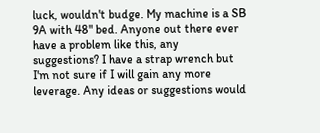luck, wouldn't budge. My machine is a SB 9A with 48" bed. Anyone out there ever have a problem like this, any suggestions? I have a strap wrench but I'm not sure if I will gain any more leverage. Any ideas or suggestions would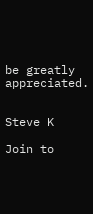be greatly appreciated.


Steve K

Join to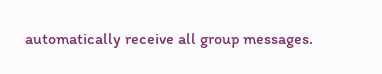automatically receive all group messages.